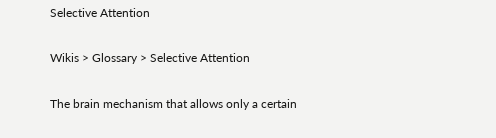Selective Attention

Wikis > Glossary > Selective Attention

The brain mechanism that allows only a certain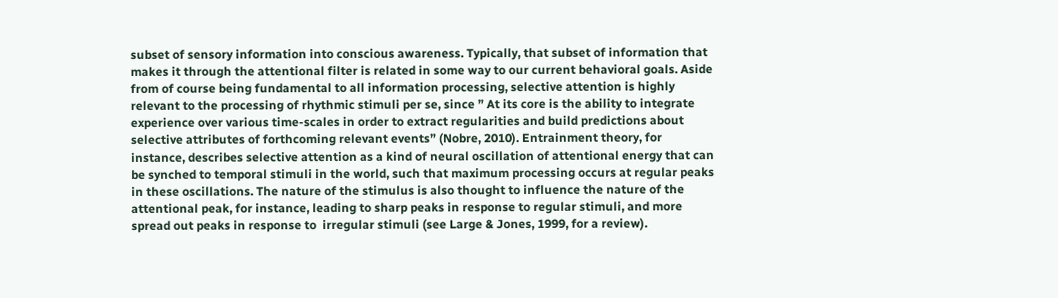subset of sensory information into conscious awareness. Typically, that subset of information that makes it through the attentional filter is related in some way to our current behavioral goals. Aside from of course being fundamental to all information processing, selective attention is highly relevant to the processing of rhythmic stimuli per se, since ” At its core is the ability to integrate experience over various time-scales in order to extract regularities and build predictions about selective attributes of forthcoming relevant events” (Nobre, 2010). Entrainment theory, for instance, describes selective attention as a kind of neural oscillation of attentional energy that can be synched to temporal stimuli in the world, such that maximum processing occurs at regular peaks in these oscillations. The nature of the stimulus is also thought to influence the nature of the attentional peak, for instance, leading to sharp peaks in response to regular stimuli, and more spread out peaks in response to  irregular stimuli (see Large & Jones, 1999, for a review).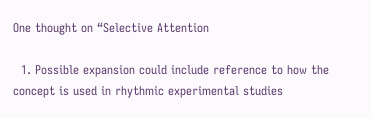One thought on “Selective Attention

  1. Possible expansion could include reference to how the concept is used in rhythmic experimental studies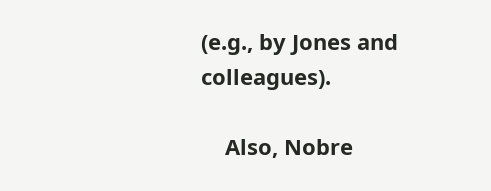(e.g., by Jones and colleagues).

    Also, Nobre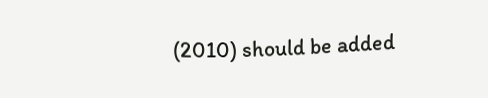(2010) should be added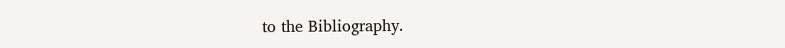to the Bibliography.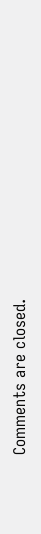Comments are closed.